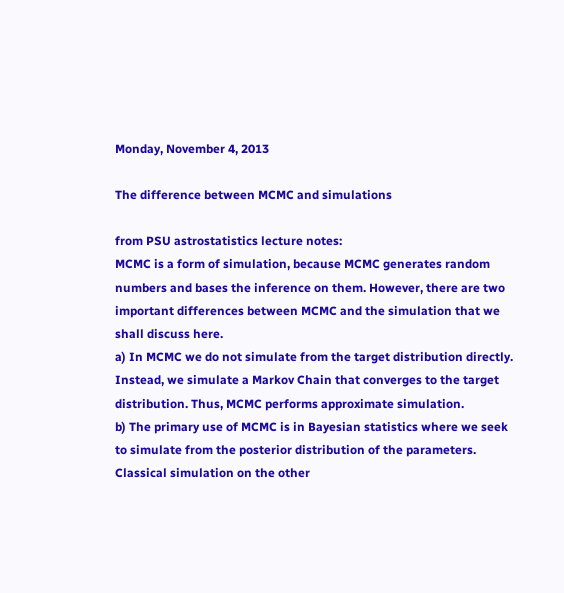Monday, November 4, 2013

The difference between MCMC and simulations

from PSU astrostatistics lecture notes:
MCMC is a form of simulation, because MCMC generates random numbers and bases the inference on them. However, there are two important differences between MCMC and the simulation that we shall discuss here.
a) In MCMC we do not simulate from the target distribution directly. Instead, we simulate a Markov Chain that converges to the target distribution. Thus, MCMC performs approximate simulation.
b) The primary use of MCMC is in Bayesian statistics where we seek to simulate from the posterior distribution of the parameters. Classical simulation on the other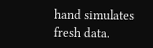hand simulates fresh data.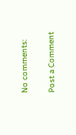No comments:

Post a Comment